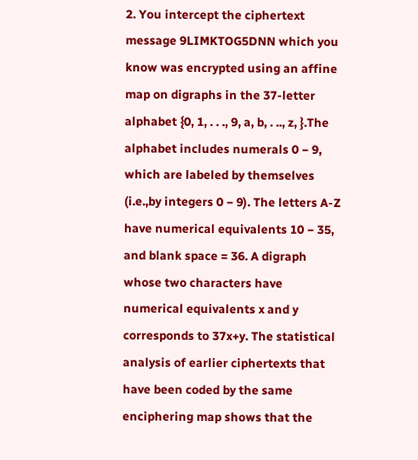2. You intercept the ciphertext message 9LIMKTOG5DNN which you know was encrypted using an affine map on digraphs in the 37-letter alphabet {0, 1, . . ., 9, a, b, . .., z, }.The alphabet includes numerals 0 − 9, which are labeled by themselves (i.e.,by integers 0 − 9). The letters A-Z have numerical equivalents 10 − 35, and blank space = 36. A digraph whose two characters have numerical equivalents x and y corresponds to 37x+y. The statistical analysis of earlier ciphertexts that have been coded by the same enciphering map shows that the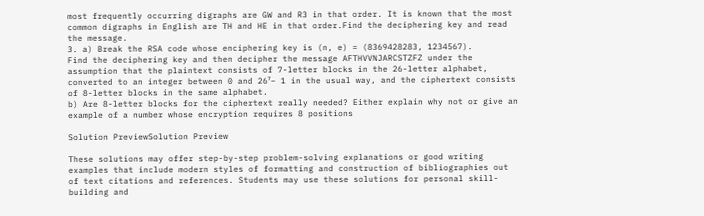most frequently occurring digraphs are GW and R3 in that order. It is known that the most common digraphs in English are TH and HE in that order.Find the deciphering key and read the message.
3. a) Break the RSA code whose enciphering key is (n, e) = (8369428283, 1234567).
Find the deciphering key and then decipher the message AFTHVVNJARCSTZFZ under the assumption that the plaintext consists of 7-letter blocks in the 26-letter alphabet, converted to an integer between 0 and 26⁷− 1 in the usual way, and the ciphertext consists of 8-letter blocks in the same alphabet.
b) Are 8-letter blocks for the ciphertext really needed? Either explain why not or give an example of a number whose encryption requires 8 positions

Solution PreviewSolution Preview

These solutions may offer step-by-step problem-solving explanations or good writing examples that include modern styles of formatting and construction of bibliographies out of text citations and references. Students may use these solutions for personal skill-building and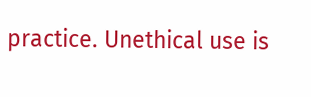practice. Unethical use is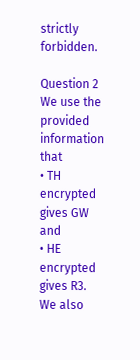strictly forbidden.

Question 2
We use the provided information that
• TH encrypted gives GW and
• HE encrypted gives R3.
We also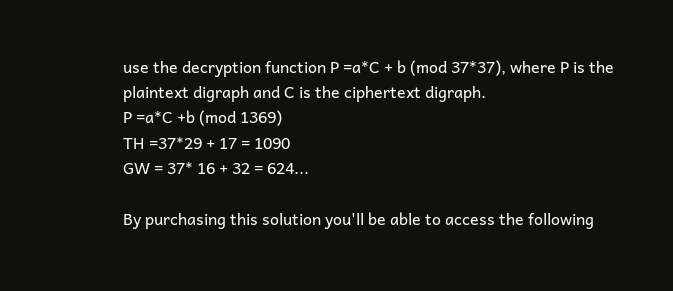use the decryption function P =a*C + b (mod 37*37), where P is the plaintext digraph and C is the ciphertext digraph.
P =a*C +b (mod 1369)
TH =37*29 + 17 = 1090
GW = 37* 16 + 32 = 624...

By purchasing this solution you'll be able to access the following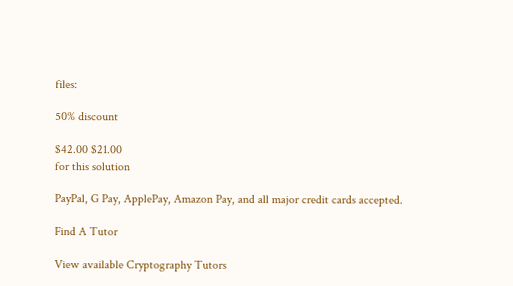files:

50% discount

$42.00 $21.00
for this solution

PayPal, G Pay, ApplePay, Amazon Pay, and all major credit cards accepted.

Find A Tutor

View available Cryptography Tutors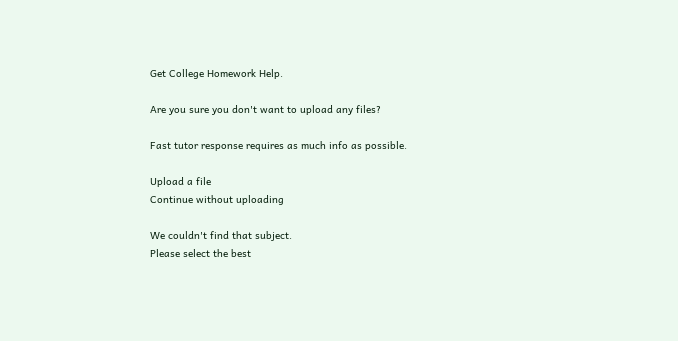Get College Homework Help.

Are you sure you don't want to upload any files?

Fast tutor response requires as much info as possible.

Upload a file
Continue without uploading

We couldn't find that subject.
Please select the best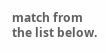match from the list below.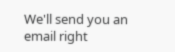We'll send you an email right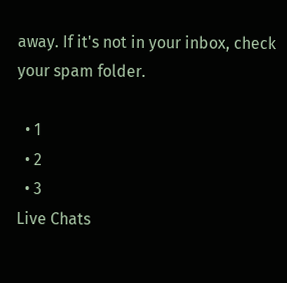away. If it's not in your inbox, check your spam folder.

  • 1
  • 2
  • 3
Live Chats